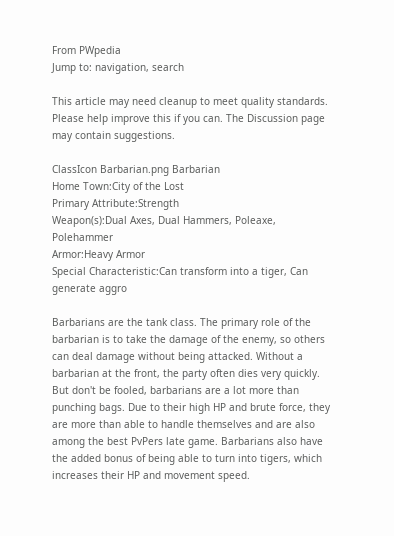From PWpedia
Jump to: navigation, search

This article may need cleanup to meet quality standards.
Please help improve this if you can. The Discussion page may contain suggestions.

ClassIcon Barbarian.png Barbarian
Home Town:City of the Lost
Primary Attribute:Strength
Weapon(s):Dual Axes, Dual Hammers, Poleaxe, Polehammer
Armor:Heavy Armor
Special Characteristic:Can transform into a tiger, Can generate aggro

Barbarians are the tank class. The primary role of the barbarian is to take the damage of the enemy, so others can deal damage without being attacked. Without a barbarian at the front, the party often dies very quickly. But don't be fooled, barbarians are a lot more than punching bags. Due to their high HP and brute force, they are more than able to handle themselves and are also among the best PvPers late game. Barbarians also have the added bonus of being able to turn into tigers, which increases their HP and movement speed.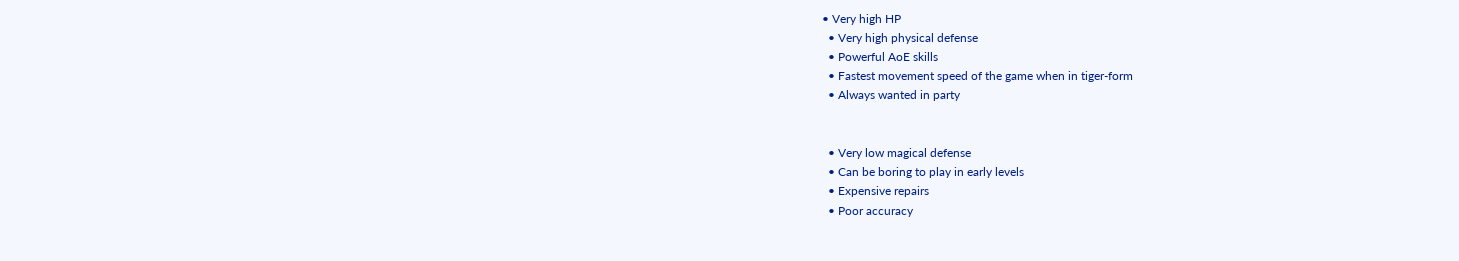• Very high HP
  • Very high physical defense
  • Powerful AoE skills
  • Fastest movement speed of the game when in tiger-form
  • Always wanted in party


  • Very low magical defense
  • Can be boring to play in early levels
  • Expensive repairs
  • Poor accuracy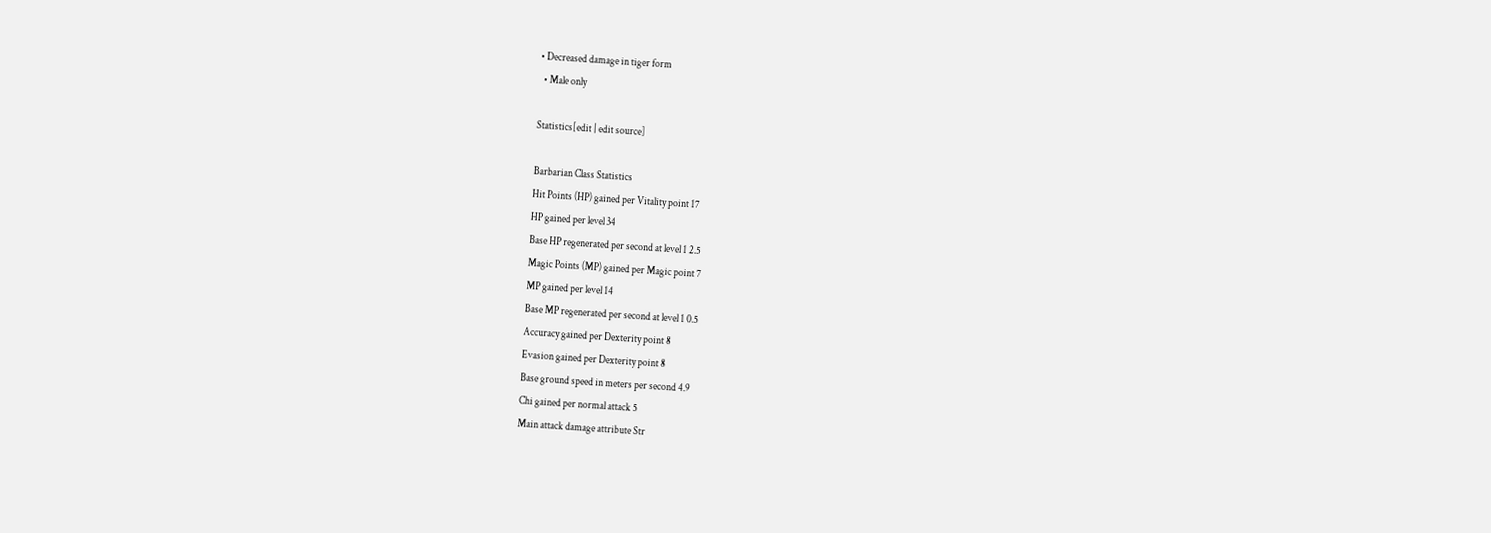• Decreased damage in tiger form
  • Male only

Statistics[edit | edit source]

Barbarian Class Statistics
Hit Points (HP) gained per Vitality point 17
HP gained per level 34
Base HP regenerated per second at level 1 2.5
Magic Points (MP) gained per Magic point 7
MP gained per level 14
Base MP regenerated per second at level 1 0.5
Accuracy gained per Dexterity point 8
Evasion gained per Dexterity point 8
Base ground speed in meters per second 4.9
Chi gained per normal attack 5
Main attack damage attribute Str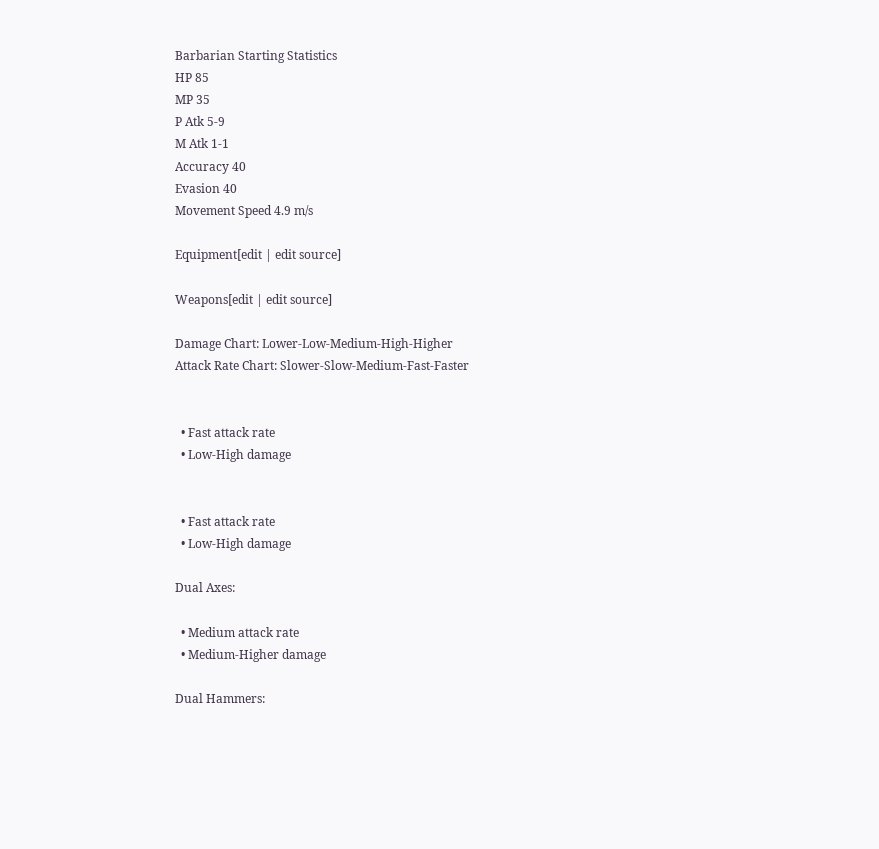Barbarian Starting Statistics
HP 85
MP 35
P Atk 5-9
M Atk 1-1
Accuracy 40
Evasion 40
Movement Speed 4.9 m/s

Equipment[edit | edit source]

Weapons[edit | edit source]

Damage Chart: Lower-Low-Medium-High-Higher
Attack Rate Chart: Slower-Slow-Medium-Fast-Faster


  • Fast attack rate
  • Low-High damage


  • Fast attack rate
  • Low-High damage

Dual Axes:

  • Medium attack rate
  • Medium-Higher damage

Dual Hammers: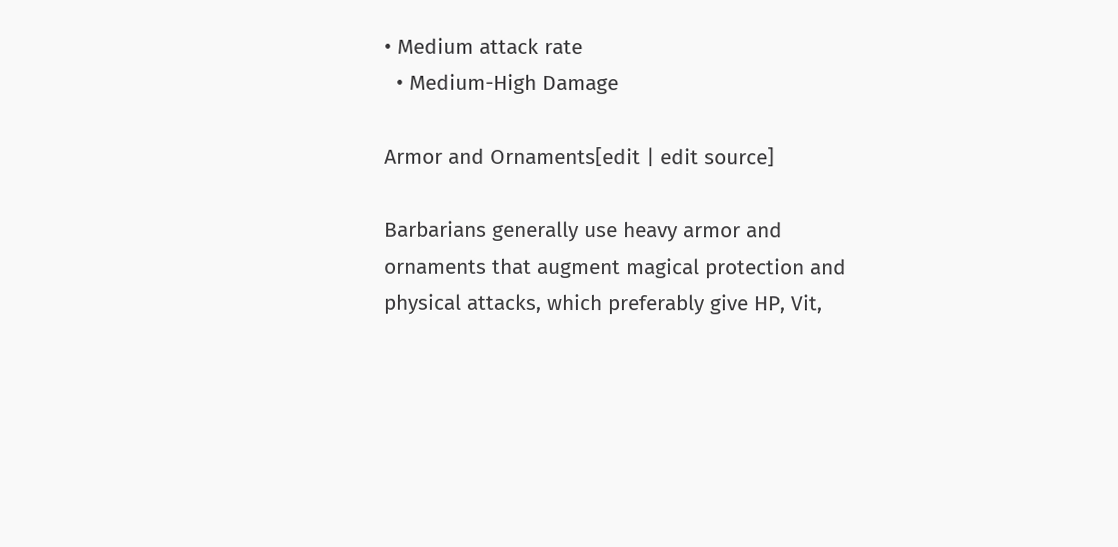• Medium attack rate
  • Medium-High Damage

Armor and Ornaments[edit | edit source]

Barbarians generally use heavy armor and ornaments that augment magical protection and physical attacks, which preferably give HP, Vit,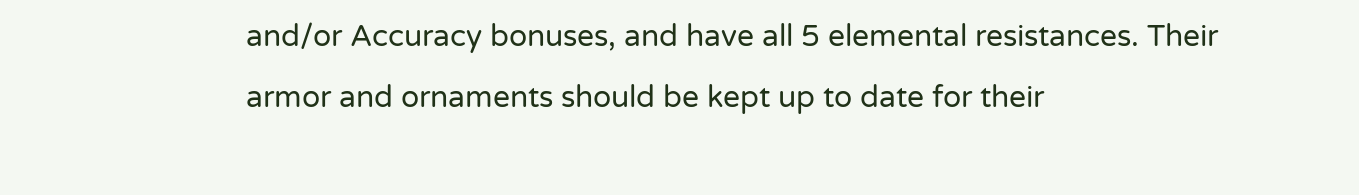and/or Accuracy bonuses, and have all 5 elemental resistances. Their armor and ornaments should be kept up to date for their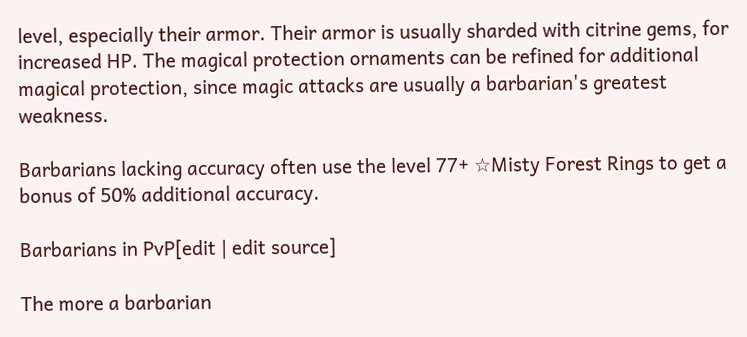level, especially their armor. Their armor is usually sharded with citrine gems, for increased HP. The magical protection ornaments can be refined for additional magical protection, since magic attacks are usually a barbarian's greatest weakness.

Barbarians lacking accuracy often use the level 77+ ☆Misty Forest Rings to get a bonus of 50% additional accuracy.

Barbarians in PvP[edit | edit source]

The more a barbarian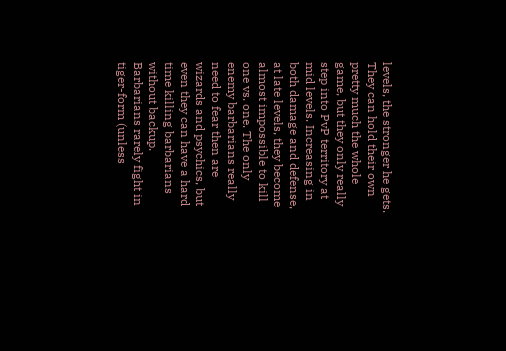levels, the stronger he gets. They can hold their own pretty much the whole game, but they only really step into PvP territory at mid levels. Increasing in both damage and defense, at late levels, they become almost impossible to kill one vs. one. The only enemy barbarians really need to fear then are wizards and psychics, but even they can have a hard time killing barbarians without backup. Barbarians rarely fight in tiger-form (unless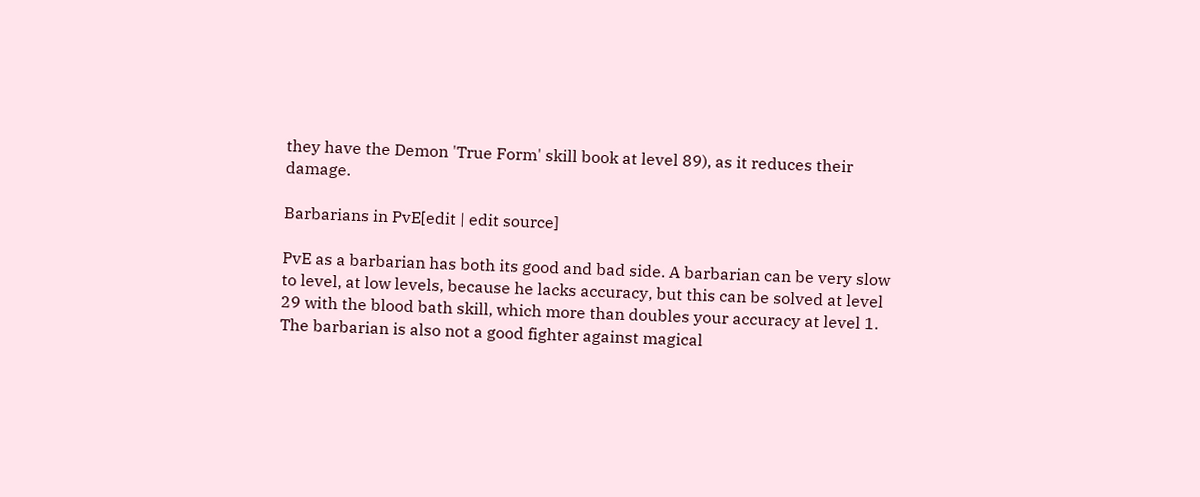they have the Demon 'True Form' skill book at level 89), as it reduces their damage.

Barbarians in PvE[edit | edit source]

PvE as a barbarian has both its good and bad side. A barbarian can be very slow to level, at low levels, because he lacks accuracy, but this can be solved at level 29 with the blood bath skill, which more than doubles your accuracy at level 1. The barbarian is also not a good fighter against magical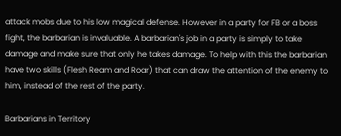attack mobs due to his low magical defense. However in a party for FB or a boss fight, the barbarian is invaluable. A barbarian's job in a party is simply to take damage and make sure that only he takes damage. To help with this the barbarian have two skills (Flesh Ream and Roar) that can draw the attention of the enemy to him, instead of the rest of the party.

Barbarians in Territory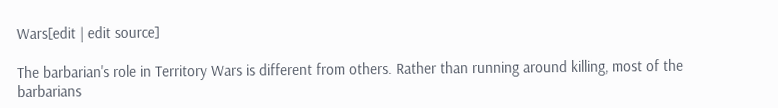Wars[edit | edit source]

The barbarian's role in Territory Wars is different from others. Rather than running around killing, most of the barbarians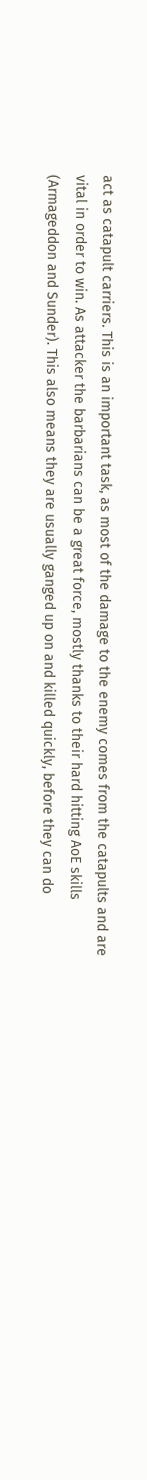act as catapult carriers. This is an important task, as most of the damage to the enemy comes from the catapults and are vital in order to win. As attacker the barbarians can be a great force, mostly thanks to their hard hitting AoE skills (Armageddon and Sunder). This also means they are usually ganged up on and killed quickly, before they can do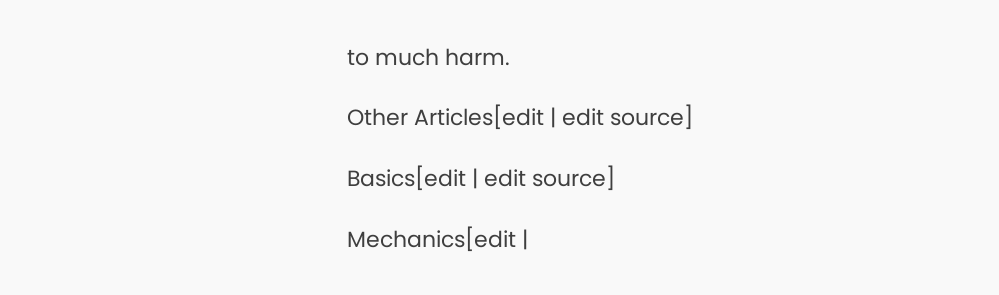to much harm.

Other Articles[edit | edit source]

Basics[edit | edit source]

Mechanics[edit |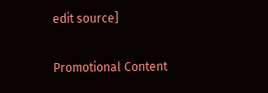edit source]

Promotional Content